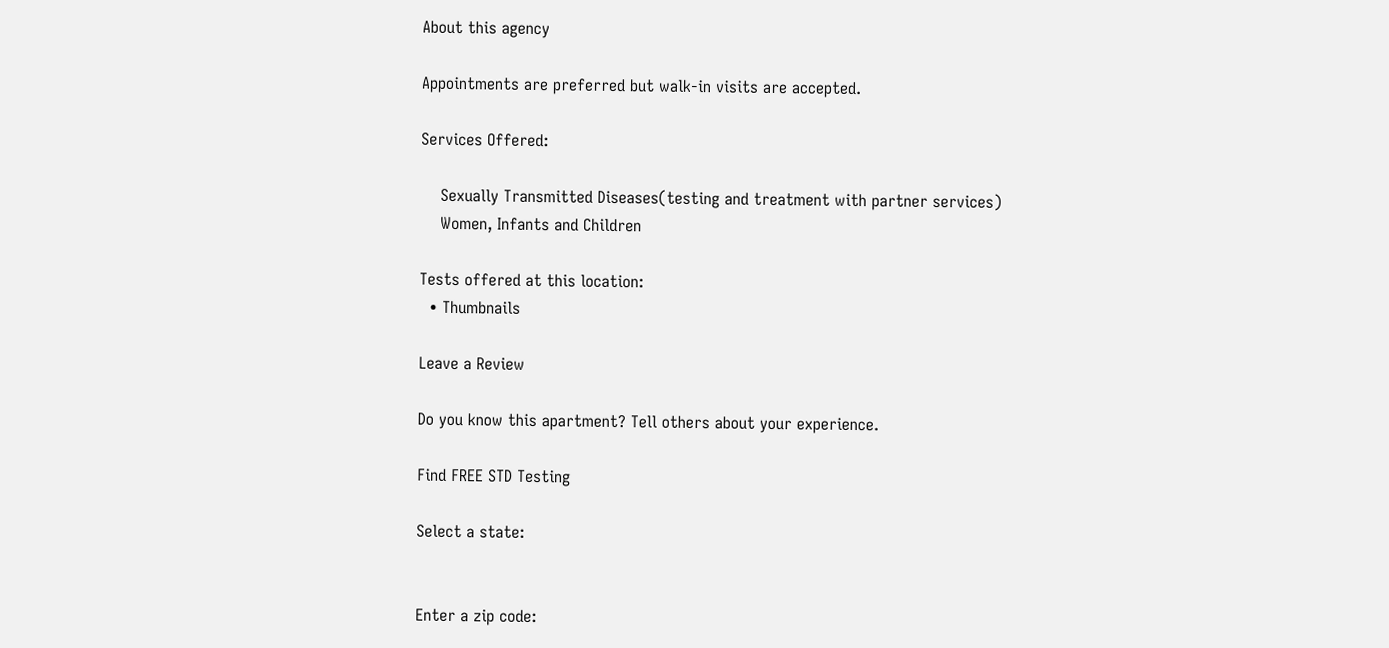About this agency

Appointments are preferred but walk-in visits are accepted.

Services Offered:

    Sexually Transmitted Diseases(testing and treatment with partner services)
    Women, Infants and Children

Tests offered at this location:
  • Thumbnails

Leave a Review

Do you know this apartment? Tell others about your experience.

Find FREE STD Testing

Select a state:


Enter a zip code: